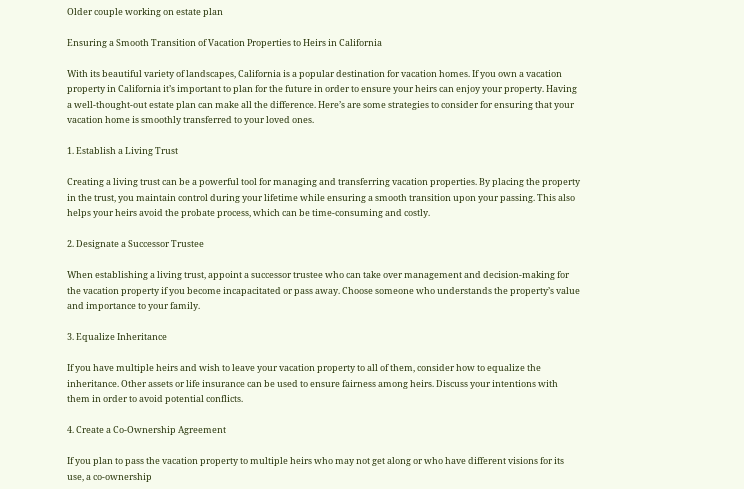Older couple working on estate plan

Ensuring a Smooth Transition of Vacation Properties to Heirs in California

With its beautiful variety of landscapes, California is a popular destination for vacation homes. If you own a vacation property in California it’s important to plan for the future in order to ensure your heirs can enjoy your property. Having a well-thought-out estate plan can make all the difference. Here’s are some strategies to consider for ensuring that your vacation home is smoothly transferred to your loved ones.

1. Establish a Living Trust

Creating a living trust can be a powerful tool for managing and transferring vacation properties. By placing the property in the trust, you maintain control during your lifetime while ensuring a smooth transition upon your passing. This also helps your heirs avoid the probate process, which can be time-consuming and costly.

2. Designate a Successor Trustee

When establishing a living trust, appoint a successor trustee who can take over management and decision-making for the vacation property if you become incapacitated or pass away. Choose someone who understands the property’s value and importance to your family.

3. Equalize Inheritance

If you have multiple heirs and wish to leave your vacation property to all of them, consider how to equalize the inheritance. Other assets or life insurance can be used to ensure fairness among heirs. Discuss your intentions with them in order to avoid potential conflicts.

4. Create a Co-Ownership Agreement

If you plan to pass the vacation property to multiple heirs who may not get along or who have different visions for its use, a co-ownership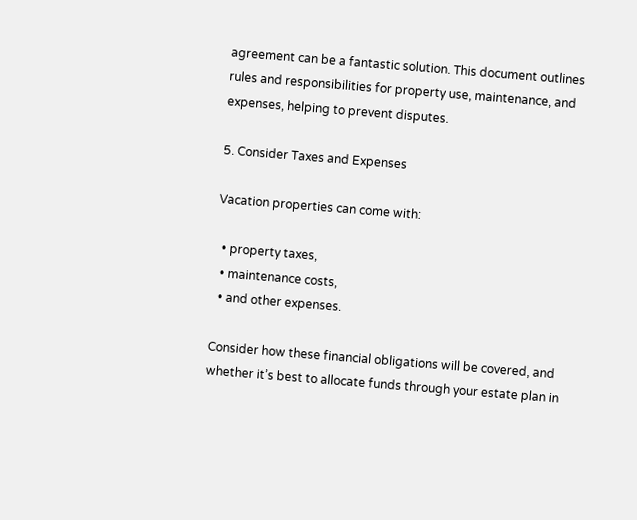agreement can be a fantastic solution. This document outlines rules and responsibilities for property use, maintenance, and expenses, helping to prevent disputes.

5. Consider Taxes and Expenses

Vacation properties can come with:

  • property taxes,
  • maintenance costs,
  • and other expenses.

Consider how these financial obligations will be covered, and whether it’s best to allocate funds through your estate plan in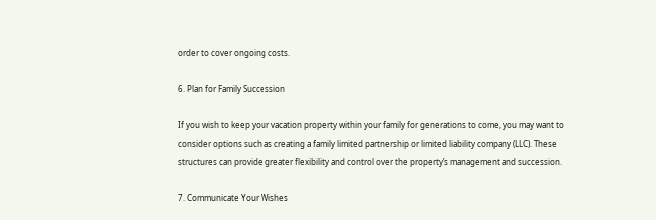order to cover ongoing costs.

6. Plan for Family Succession

If you wish to keep your vacation property within your family for generations to come, you may want to consider options such as creating a family limited partnership or limited liability company (LLC). These structures can provide greater flexibility and control over the property’s management and succession.

7. Communicate Your Wishes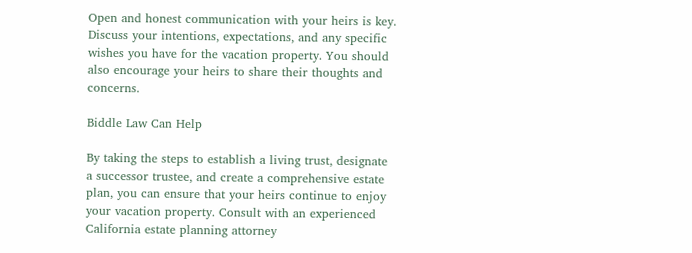Open and honest communication with your heirs is key. Discuss your intentions, expectations, and any specific wishes you have for the vacation property. You should also encourage your heirs to share their thoughts and concerns.

Biddle Law Can Help

By taking the steps to establish a living trust, designate a successor trustee, and create a comprehensive estate plan, you can ensure that your heirs continue to enjoy your vacation property. Consult with an experienced California estate planning attorney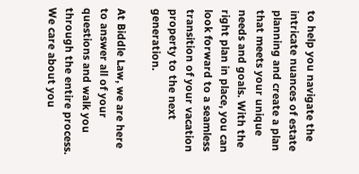to help you navigate the intricate nuances of estate planning and create a plan that meets your unique needs and goals. With the right plan in place, you can look forward to a seamless transition of your vacation property to the next generation.

At Biddle Law, we are here to answer all of your questions and walk you through the entire process. We care about you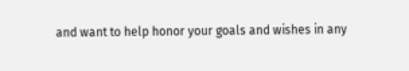and want to help honor your goals and wishes in any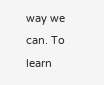way we can. To learn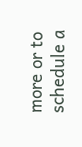more or to schedule a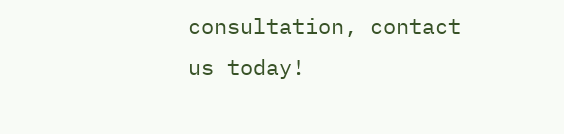consultation, contact us today!